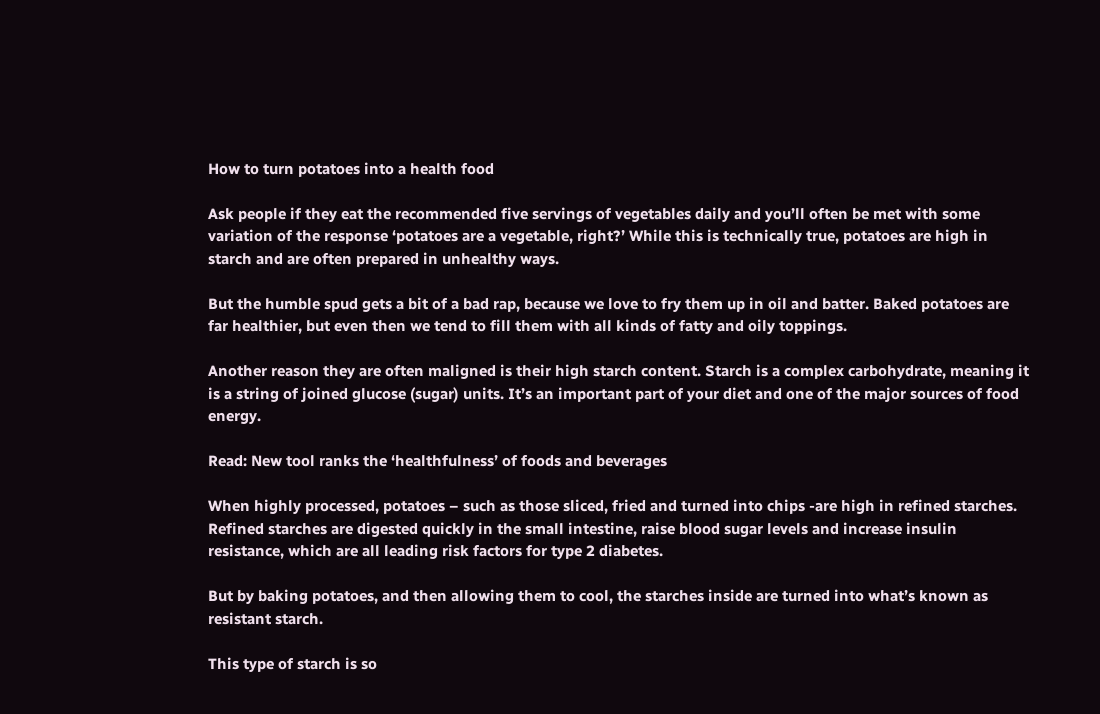How to turn potatoes into a health food

Ask people if they eat the recommended five servings of vegetables daily and you’ll often be met with some variation of the response ‘potatoes are a vegetable, right?’ While this is technically true, potatoes are high in starch and are often prepared in unhealthy ways.

But the humble spud gets a bit of a bad rap, because we love to fry them up in oil and batter. Baked potatoes are far healthier, but even then we tend to fill them with all kinds of fatty and oily toppings.

Another reason they are often maligned is their high starch content. Starch is a complex carbohydrate, meaning it is a string of joined glucose (sugar) units. It’s an important part of your diet and one of the major sources of food energy.

Read: New tool ranks the ‘healthfulness’ of foods and beverages

When highly processed, potatoes – such as those sliced, fried and turned into chips -are high in refined starches. Refined starches are digested quickly in the small intestine, raise blood sugar levels and increase insulin resistance, which are all leading risk factors for type 2 diabetes.

But by baking potatoes, and then allowing them to cool, the starches inside are turned into what’s known as resistant starch.

This type of starch is so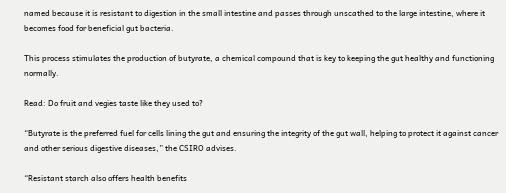named because it is resistant to digestion in the small intestine and passes through unscathed to the large intestine, where it becomes food for beneficial gut bacteria.

This process stimulates the production of butyrate, a chemical compound that is key to keeping the gut healthy and functioning normally.

Read: Do fruit and vegies taste like they used to?

“Butyrate is the preferred fuel for cells lining the gut and ensuring the integrity of the gut wall, helping to protect it against cancer and other serious digestive diseases,” the CSIRO advises.

“Resistant starch also offers health benefits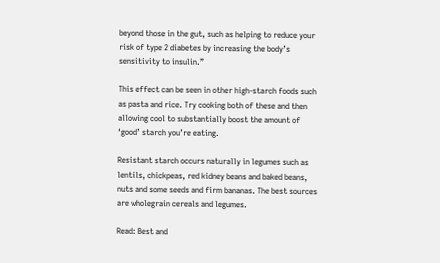beyond those in the gut, such as helping to reduce your risk of type 2 diabetes by increasing the body’s sensitivity to insulin.”

This effect can be seen in other high-starch foods such as pasta and rice. Try cooking both of these and then allowing cool to substantially boost the amount of ‘good’ starch you’re eating.

Resistant starch occurs naturally in legumes such as lentils, chickpeas, red kidney beans and baked beans, nuts and some seeds and firm bananas. The best sources are wholegrain cereals and legumes.

Read: Best and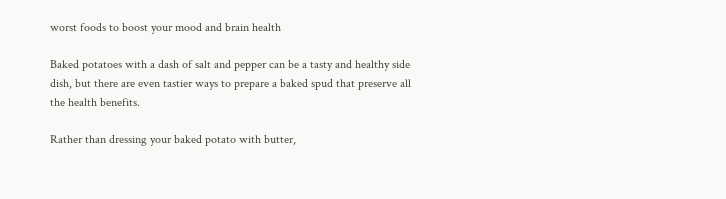worst foods to boost your mood and brain health

Baked potatoes with a dash of salt and pepper can be a tasty and healthy side dish, but there are even tastier ways to prepare a baked spud that preserve all the health benefits.

Rather than dressing your baked potato with butter,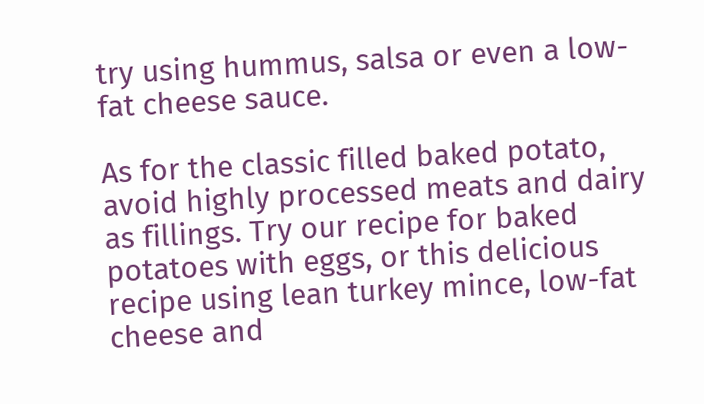try using hummus, salsa or even a low-fat cheese sauce.

As for the classic filled baked potato, avoid highly processed meats and dairy as fillings. Try our recipe for baked potatoes with eggs, or this delicious recipe using lean turkey mince, low-fat cheese and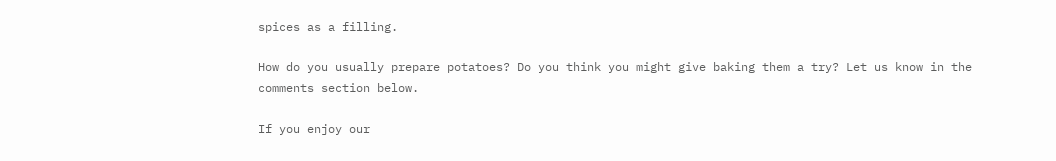spices as a filling.

How do you usually prepare potatoes? Do you think you might give baking them a try? Let us know in the comments section below.

If you enjoy our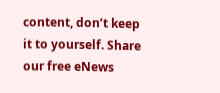content, don’t keep it to yourself. Share our free eNews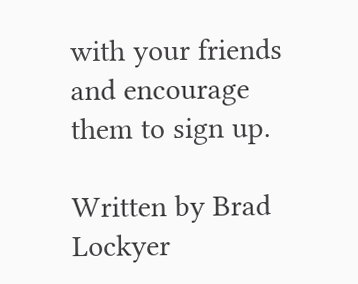with your friends and encourage them to sign up.

Written by Brad Lockyer